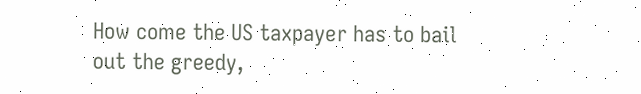How come the US taxpayer has to bail out the greedy,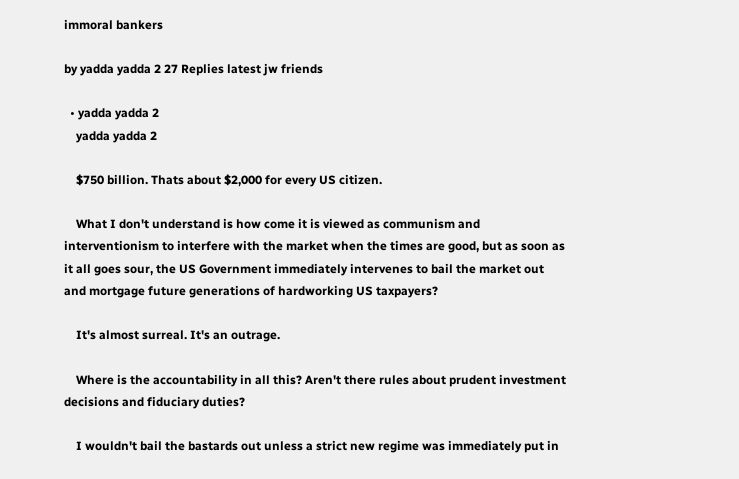immoral bankers

by yadda yadda 2 27 Replies latest jw friends

  • yadda yadda 2
    yadda yadda 2

    $750 billion. Thats about $2,000 for every US citizen.

    What I don't understand is how come it is viewed as communism and interventionism to interfere with the market when the times are good, but as soon as it all goes sour, the US Government immediately intervenes to bail the market out and mortgage future generations of hardworking US taxpayers?

    It's almost surreal. It's an outrage.

    Where is the accountability in all this? Aren't there rules about prudent investment decisions and fiduciary duties?

    I wouldn't bail the bastards out unless a strict new regime was immediately put in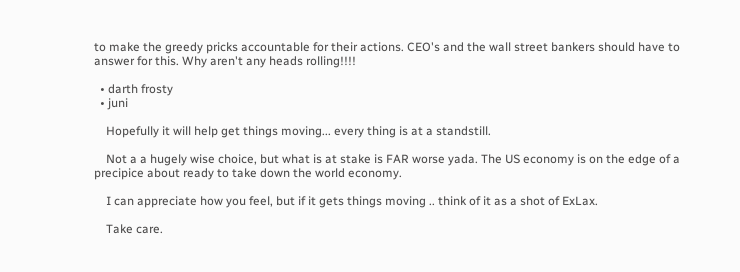to make the greedy pricks accountable for their actions. CEO's and the wall street bankers should have to answer for this. Why aren't any heads rolling!!!!

  • darth frosty
  • juni

    Hopefully it will help get things moving... every thing is at a standstill.

    Not a a hugely wise choice, but what is at stake is FAR worse yada. The US economy is on the edge of a precipice about ready to take down the world economy.

    I can appreciate how you feel, but if it gets things moving .. think of it as a shot of ExLax.

    Take care.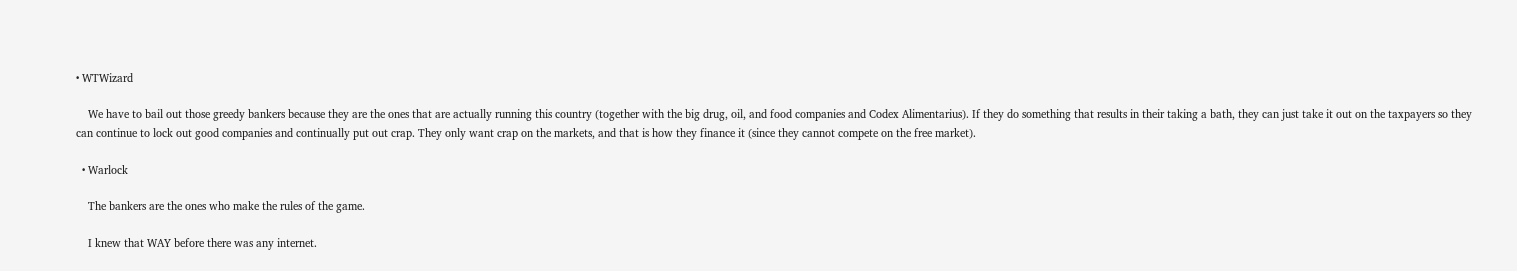• WTWizard

    We have to bail out those greedy bankers because they are the ones that are actually running this country (together with the big drug, oil, and food companies and Codex Alimentarius). If they do something that results in their taking a bath, they can just take it out on the taxpayers so they can continue to lock out good companies and continually put out crap. They only want crap on the markets, and that is how they finance it (since they cannot compete on the free market).

  • Warlock

    The bankers are the ones who make the rules of the game.

    I knew that WAY before there was any internet.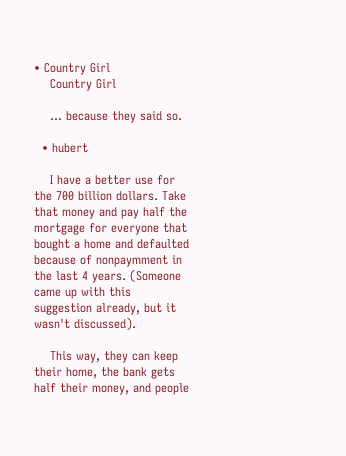• Country Girl
    Country Girl

    ... because they said so.

  • hubert

    I have a better use for the 700 billion dollars. Take that money and pay half the mortgage for everyone that bought a home and defaulted because of nonpaymment in the last 4 years. (Someone came up with this suggestion already, but it wasn't discussed).

    This way, they can keep their home, the bank gets half their money, and people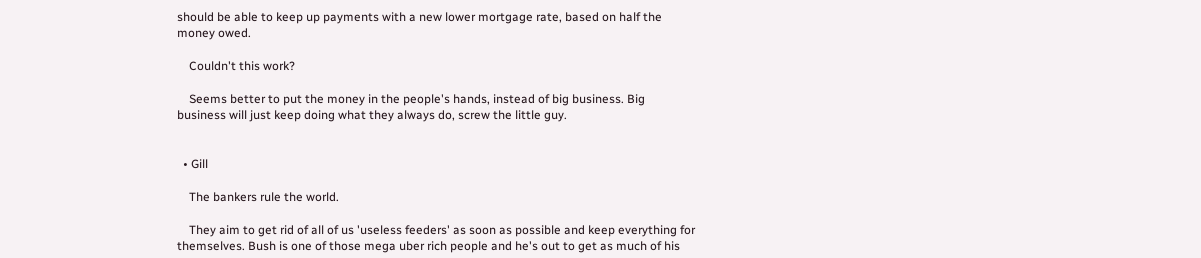should be able to keep up payments with a new lower mortgage rate, based on half the money owed.

    Couldn't this work?

    Seems better to put the money in the people's hands, instead of big business. Big business will just keep doing what they always do, screw the little guy.


  • Gill

    The bankers rule the world.

    They aim to get rid of all of us 'useless feeders' as soon as possible and keep everything for themselves. Bush is one of those mega uber rich people and he's out to get as much of his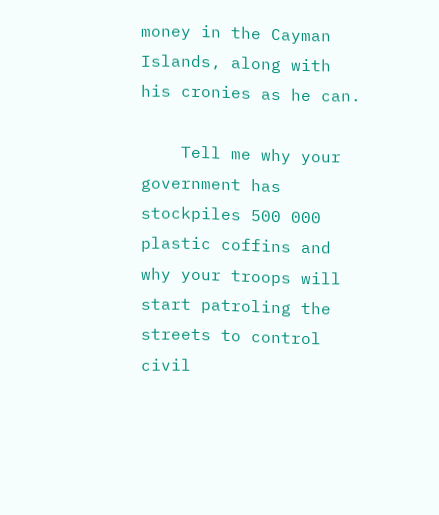money in the Cayman Islands, along with his cronies as he can.

    Tell me why your government has stockpiles 500 000 plastic coffins and why your troops will start patroling the streets to control civil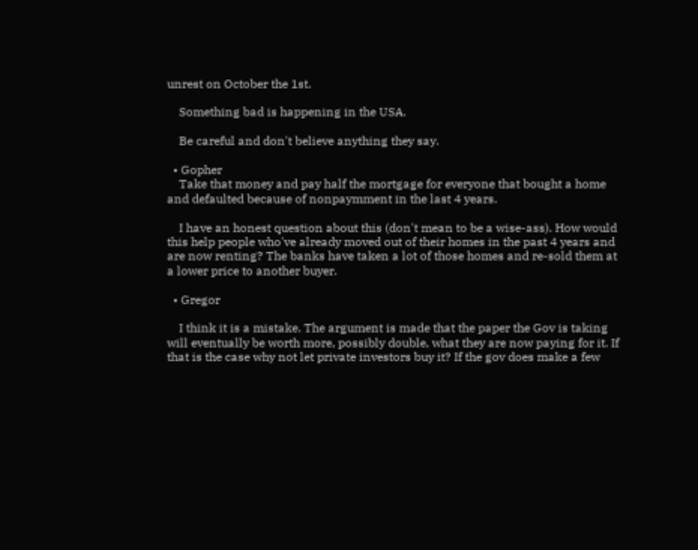unrest on October the 1st.

    Something bad is happening in the USA.

    Be careful and don't believe anything they say.

  • Gopher
    Take that money and pay half the mortgage for everyone that bought a home and defaulted because of nonpaymment in the last 4 years.

    I have an honest question about this (don't mean to be a wise-ass). How would this help people who've already moved out of their homes in the past 4 years and are now renting? The banks have taken a lot of those homes and re-sold them at a lower price to another buyer.

  • Gregor

    I think it is a mistake. The argument is made that the paper the Gov is taking will eventually be worth more, possibly double, what they are now paying for it. If that is the case why not let private investors buy it? If the gov does make a few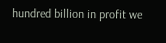hundred billion in profit we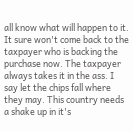all know what will happen to it. It sure won't come back to the taxpayer who is backing the purchase now. The taxpayer always takes it in the ass. I say let the chips fall where they may. This country needs a shake up in it's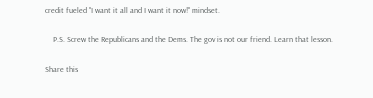credit fueled "I want it all and I want it now!" mindset.

    P.S. Screw the Republicans and the Dems. The gov is not our friend. Learn that lesson.

Share this